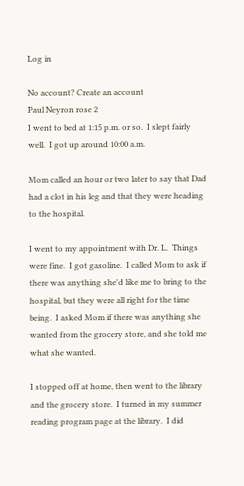Log in

No account? Create an account
Paul Neyron rose 2
I went to bed at 1:15 p.m. or so.  I slept fairly well.  I got up around 10:00 a.m.

Mom called an hour or two later to say that Dad had a clot in his leg and that they were heading to the hospital.

I went to my appointment with Dr. L.  Things were fine.  I got gasoline.  I called Mom to ask if there was anything she'd like me to bring to the hospital, but they were all right for the time being.  I asked Mom if there was anything she wanted from the grocery store, and she told me what she wanted.

I stopped off at home, then went to the library and the grocery store.  I turned in my summer reading program page at the library.  I did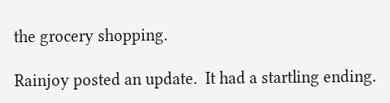the grocery shopping.

Rainjoy posted an update.  It had a startling ending.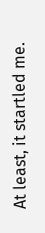At least, it startled me.